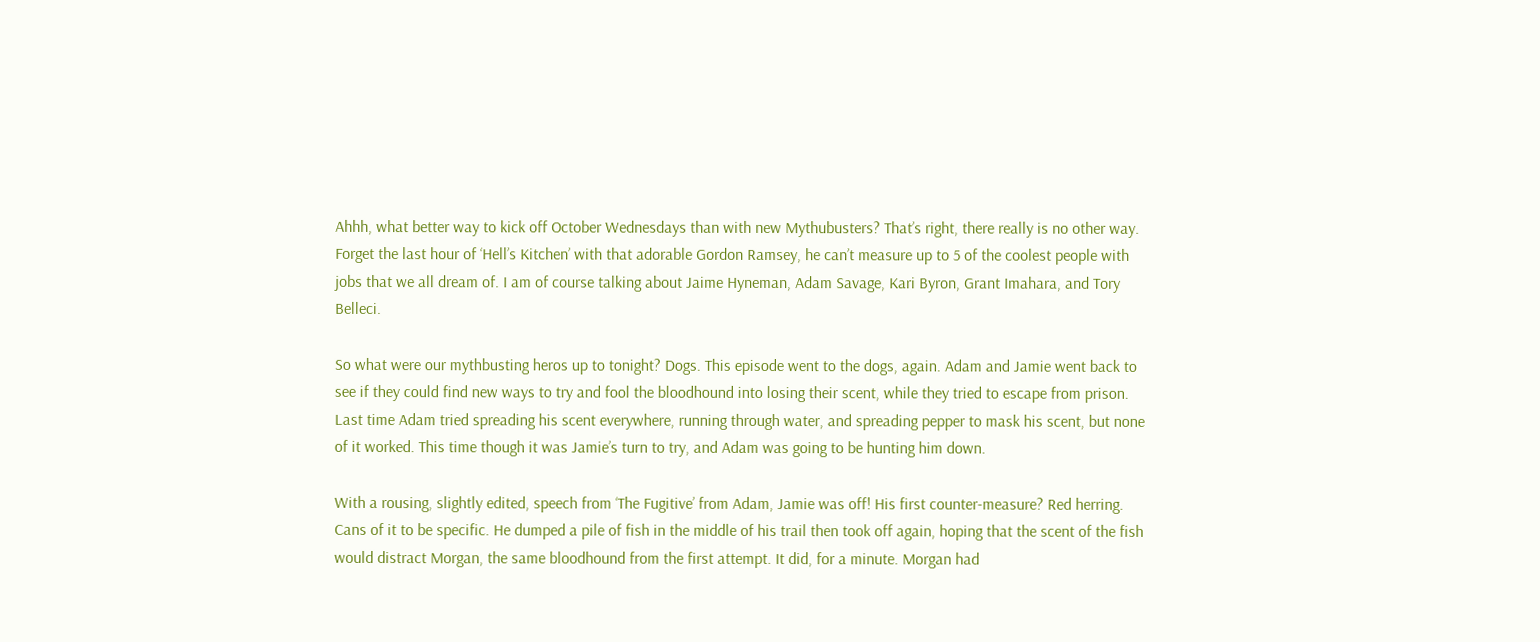Ahhh, what better way to kick off October Wednesdays than with new Mythubusters? That’s right, there really is no other way. Forget the last hour of ‘Hell’s Kitchen’ with that adorable Gordon Ramsey, he can’t measure up to 5 of the coolest people with jobs that we all dream of. I am of course talking about Jaime Hyneman, Adam Savage, Kari Byron, Grant Imahara, and Tory Belleci.

So what were our mythbusting heros up to tonight? Dogs. This episode went to the dogs, again. Adam and Jamie went back to see if they could find new ways to try and fool the bloodhound into losing their scent, while they tried to escape from prison. Last time Adam tried spreading his scent everywhere, running through water, and spreading pepper to mask his scent, but none of it worked. This time though it was Jamie’s turn to try, and Adam was going to be hunting him down.

With a rousing, slightly edited, speech from ‘The Fugitive’ from Adam, Jamie was off! His first counter-measure? Red herring. Cans of it to be specific. He dumped a pile of fish in the middle of his trail then took off again, hoping that the scent of the fish would distract Morgan, the same bloodhound from the first attempt. It did, for a minute. Morgan had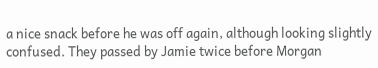a nice snack before he was off again, although looking slightly confused. They passed by Jamie twice before Morgan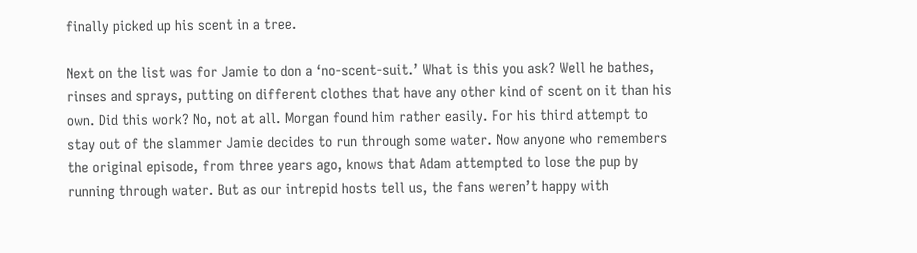finally picked up his scent in a tree.

Next on the list was for Jamie to don a ‘no-scent-suit.’ What is this you ask? Well he bathes, rinses and sprays, putting on different clothes that have any other kind of scent on it than his own. Did this work? No, not at all. Morgan found him rather easily. For his third attempt to stay out of the slammer Jamie decides to run through some water. Now anyone who remembers the original episode, from three years ago, knows that Adam attempted to lose the pup by running through water. But as our intrepid hosts tell us, the fans weren’t happy with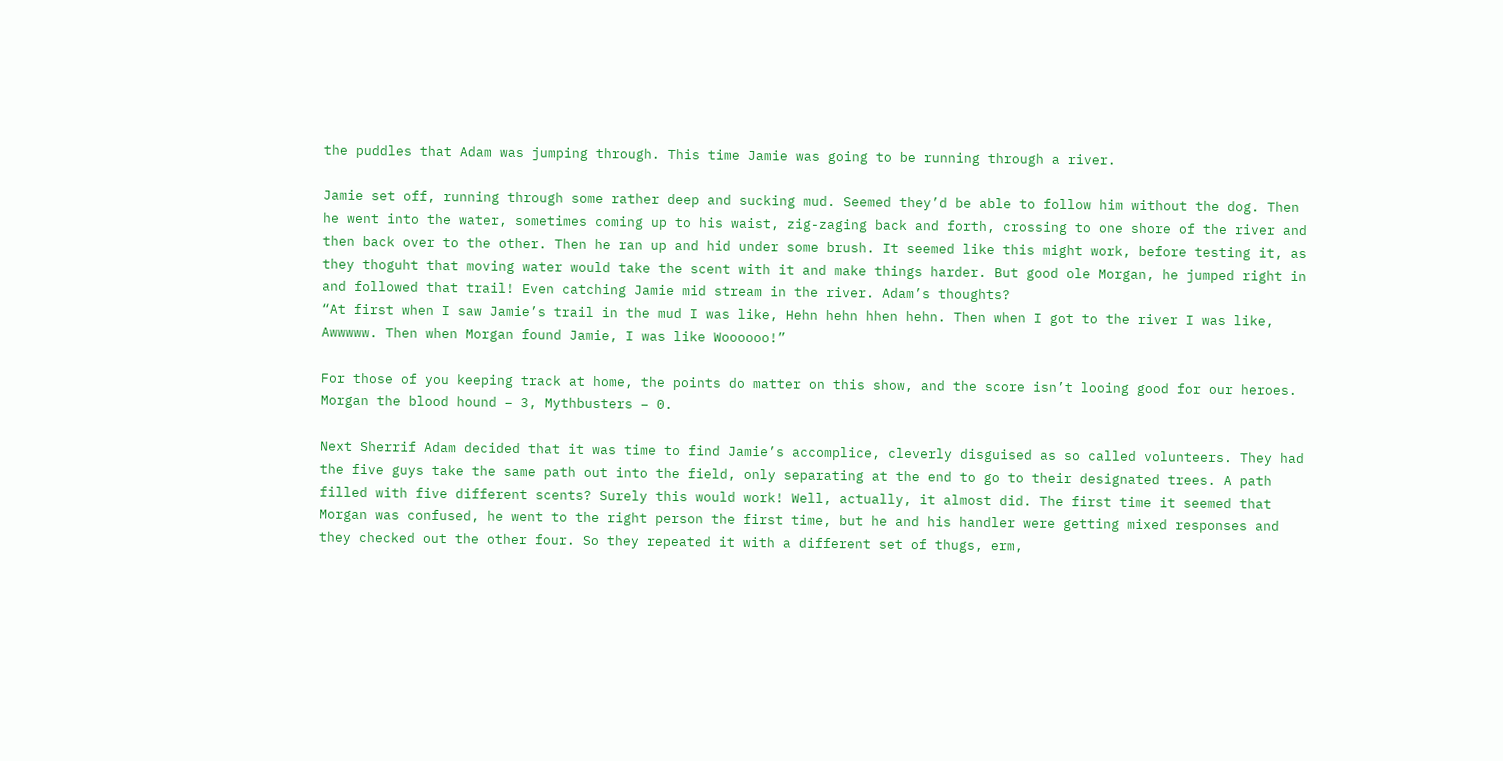the puddles that Adam was jumping through. This time Jamie was going to be running through a river.

Jamie set off, running through some rather deep and sucking mud. Seemed they’d be able to follow him without the dog. Then he went into the water, sometimes coming up to his waist, zig-zaging back and forth, crossing to one shore of the river and then back over to the other. Then he ran up and hid under some brush. It seemed like this might work, before testing it, as they thoguht that moving water would take the scent with it and make things harder. But good ole Morgan, he jumped right in and followed that trail! Even catching Jamie mid stream in the river. Adam’s thoughts?
“At first when I saw Jamie’s trail in the mud I was like, Hehn hehn hhen hehn. Then when I got to the river I was like, Awwwww. Then when Morgan found Jamie, I was like Woooooo!”

For those of you keeping track at home, the points do matter on this show, and the score isn’t looing good for our heroes. Morgan the blood hound – 3, Mythbusters – 0.

Next Sherrif Adam decided that it was time to find Jamie’s accomplice, cleverly disguised as so called volunteers. They had the five guys take the same path out into the field, only separating at the end to go to their designated trees. A path filled with five different scents? Surely this would work! Well, actually, it almost did. The first time it seemed that Morgan was confused, he went to the right person the first time, but he and his handler were getting mixed responses and they checked out the other four. So they repeated it with a different set of thugs, erm,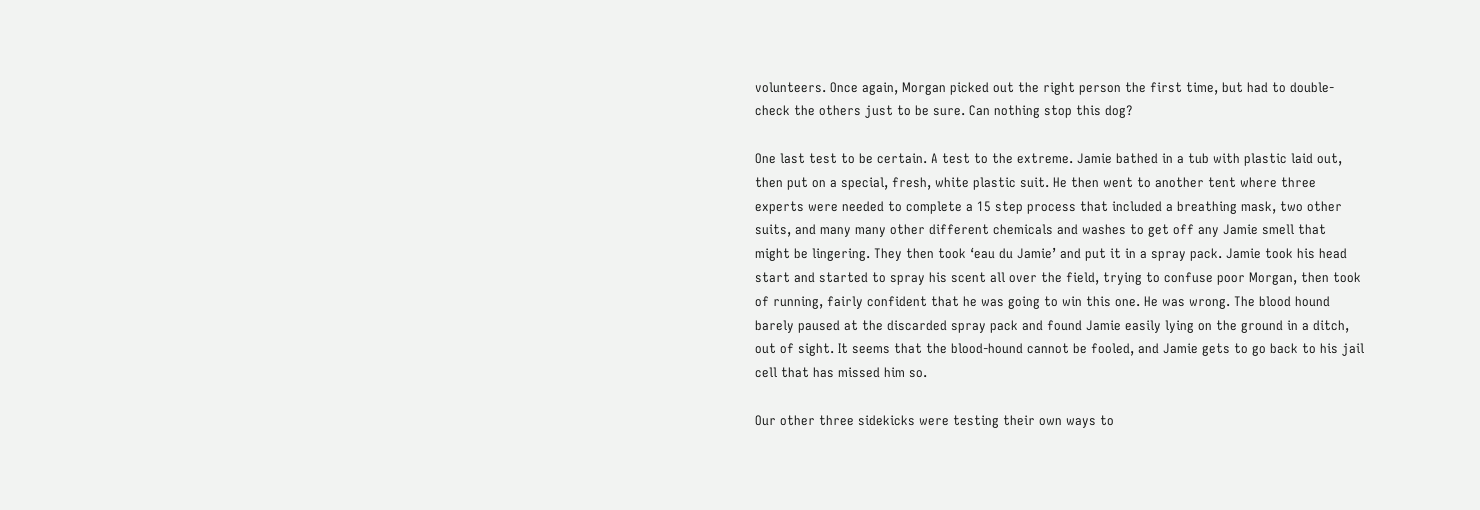volunteers. Once again, Morgan picked out the right person the first time, but had to double-check the others just to be sure. Can nothing stop this dog?

One last test to be certain. A test to the extreme. Jamie bathed in a tub with plastic laid out, then put on a special, fresh, white plastic suit. He then went to another tent where three experts were needed to complete a 15 step process that included a breathing mask, two other suits, and many many other different chemicals and washes to get off any Jamie smell that might be lingering. They then took ‘eau du Jamie’ and put it in a spray pack. Jamie took his head start and started to spray his scent all over the field, trying to confuse poor Morgan, then took of running, fairly confident that he was going to win this one. He was wrong. The blood hound barely paused at the discarded spray pack and found Jamie easily lying on the ground in a ditch, out of sight. It seems that the blood-hound cannot be fooled, and Jamie gets to go back to his jail cell that has missed him so.

Our other three sidekicks were testing their own ways to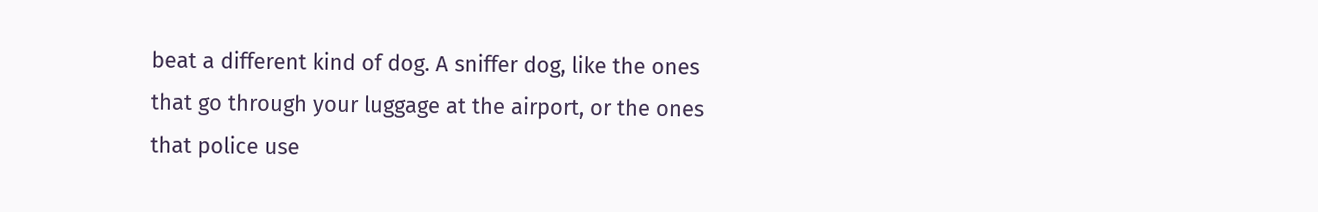beat a different kind of dog. A sniffer dog, like the ones that go through your luggage at the airport, or the ones that police use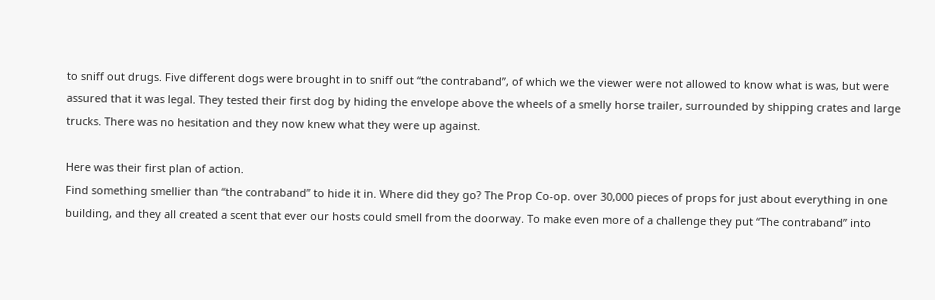to sniff out drugs. Five different dogs were brought in to sniff out “the contraband”, of which we the viewer were not allowed to know what is was, but were assured that it was legal. They tested their first dog by hiding the envelope above the wheels of a smelly horse trailer, surrounded by shipping crates and large trucks. There was no hesitation and they now knew what they were up against.

Here was their first plan of action.
Find something smellier than “the contraband” to hide it in. Where did they go? The Prop Co-op. over 30,000 pieces of props for just about everything in one building, and they all created a scent that ever our hosts could smell from the doorway. To make even more of a challenge they put “The contraband” into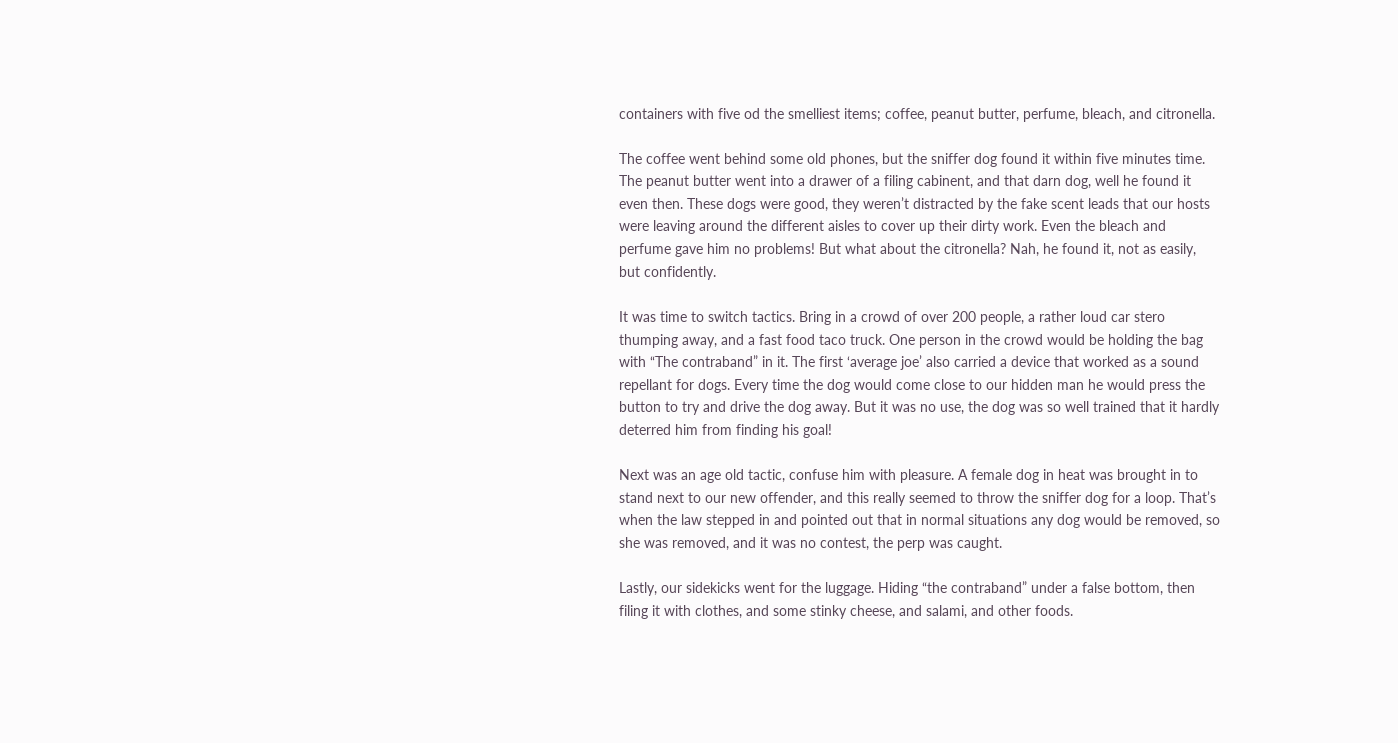containers with five od the smelliest items; coffee, peanut butter, perfume, bleach, and citronella.

The coffee went behind some old phones, but the sniffer dog found it within five minutes time. The peanut butter went into a drawer of a filing cabinent, and that darn dog, well he found it even then. These dogs were good, they weren’t distracted by the fake scent leads that our hosts were leaving around the different aisles to cover up their dirty work. Even the bleach and perfume gave him no problems! But what about the citronella? Nah, he found it, not as easily, but confidently.

It was time to switch tactics. Bring in a crowd of over 200 people, a rather loud car stero thumping away, and a fast food taco truck. One person in the crowd would be holding the bag with “The contraband” in it. The first ‘average joe’ also carried a device that worked as a sound repellant for dogs. Every time the dog would come close to our hidden man he would press the button to try and drive the dog away. But it was no use, the dog was so well trained that it hardly deterred him from finding his goal!

Next was an age old tactic, confuse him with pleasure. A female dog in heat was brought in to stand next to our new offender, and this really seemed to throw the sniffer dog for a loop. That’s when the law stepped in and pointed out that in normal situations any dog would be removed, so she was removed, and it was no contest, the perp was caught.

Lastly, our sidekicks went for the luggage. Hiding “the contraband” under a false bottom, then filing it with clothes, and some stinky cheese, and salami, and other foods.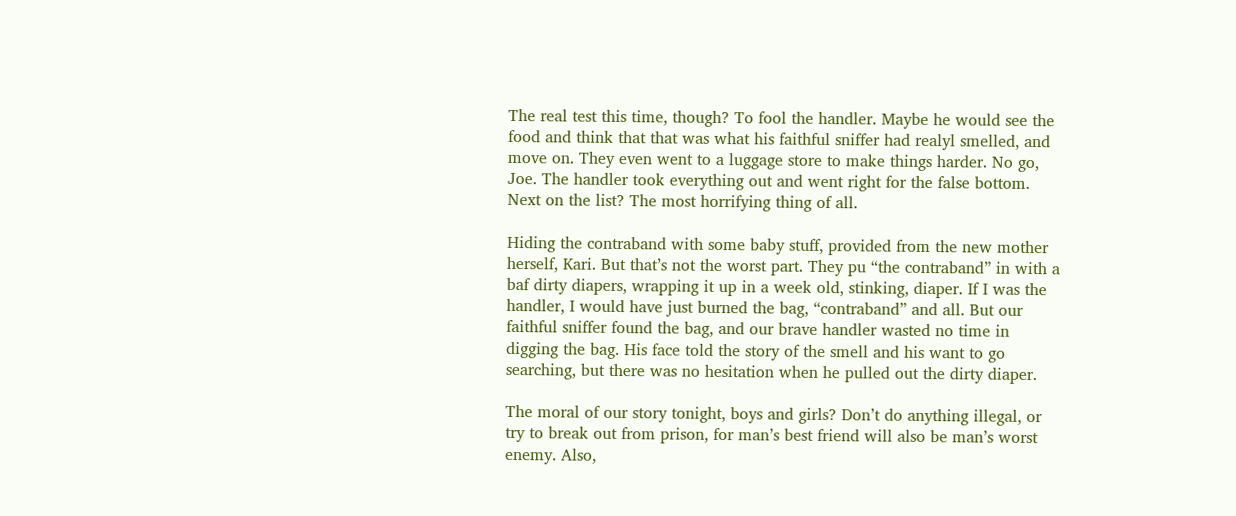The real test this time, though? To fool the handler. Maybe he would see the food and think that that was what his faithful sniffer had realyl smelled, and move on. They even went to a luggage store to make things harder. No go, Joe. The handler took everything out and went right for the false bottom. Next on the list? The most horrifying thing of all.

Hiding the contraband with some baby stuff, provided from the new mother herself, Kari. But that’s not the worst part. They pu “the contraband” in with a baf dirty diapers, wrapping it up in a week old, stinking, diaper. If I was the handler, I would have just burned the bag, “contraband” and all. But our faithful sniffer found the bag, and our brave handler wasted no time in digging the bag. His face told the story of the smell and his want to go searching, but there was no hesitation when he pulled out the dirty diaper.

The moral of our story tonight, boys and girls? Don’t do anything illegal, or try to break out from prison, for man’s best friend will also be man’s worst enemy. Also,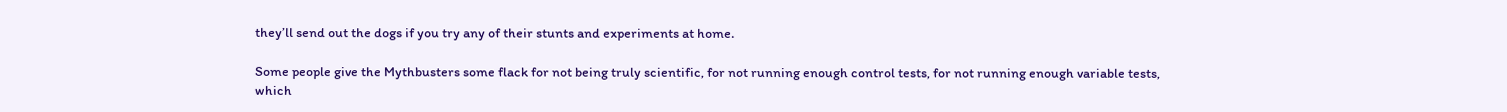they’ll send out the dogs if you try any of their stunts and experiments at home.

Some people give the Mythbusters some flack for not being truly scientific, for not running enough control tests, for not running enough variable tests, which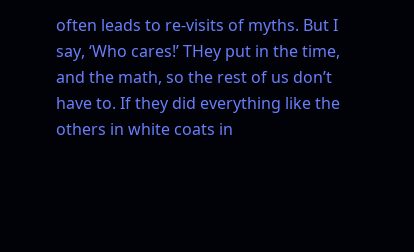often leads to re-visits of myths. But I say, ‘Who cares!’ THey put in the time, and the math, so the rest of us don’t have to. If they did everything like the others in white coats in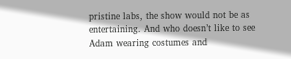pristine labs, the show would not be as entertaining. And who doesn’t like to see Adam wearing costumes and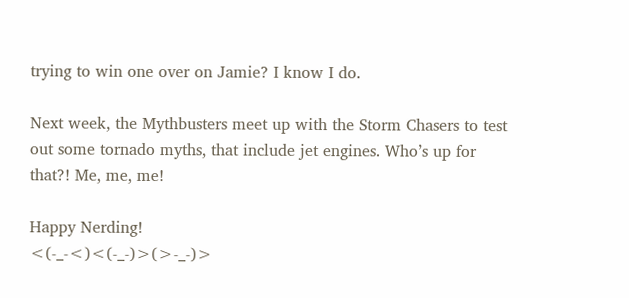trying to win one over on Jamie? I know I do.

Next week, the Mythbusters meet up with the Storm Chasers to test out some tornado myths, that include jet engines. Who’s up for that?! Me, me, me!

Happy Nerding!
<(-_-<)<(-_-)>(>-_-)>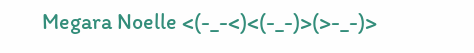Megara Noelle <(-_-<)<(-_-)>(>-_-)>